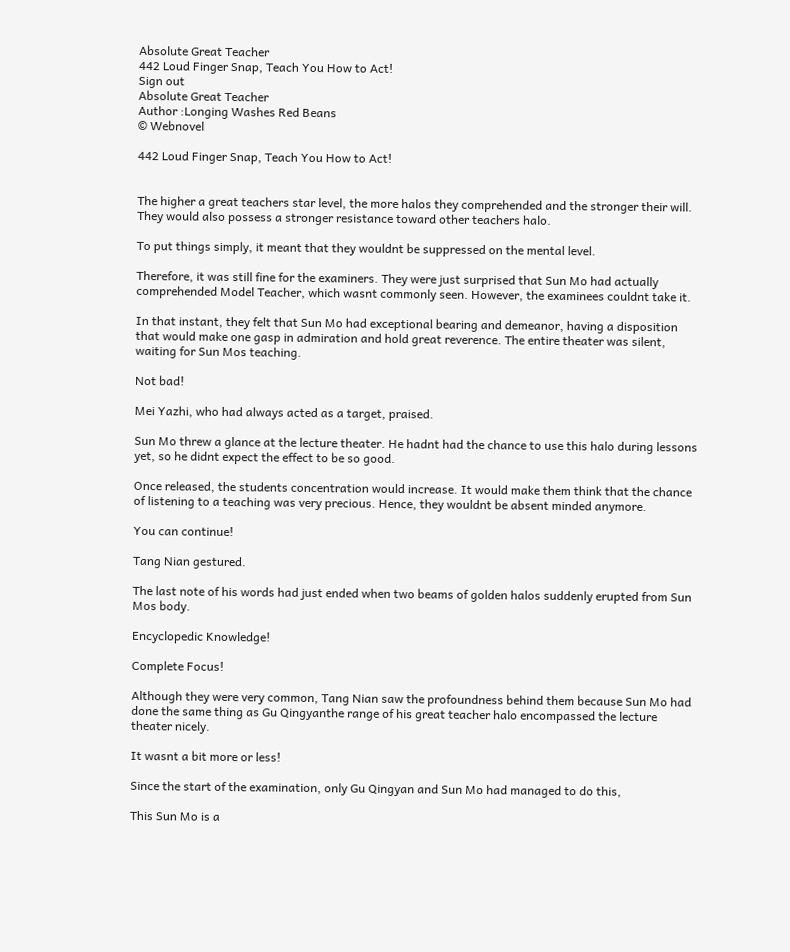Absolute Great Teacher
442 Loud Finger Snap, Teach You How to Act!
Sign out
Absolute Great Teacher
Author :Longing Washes Red Beans
© Webnovel

442 Loud Finger Snap, Teach You How to Act!


The higher a great teachers star level, the more halos they comprehended and the stronger their will. They would also possess a stronger resistance toward other teachers halo.

To put things simply, it meant that they wouldnt be suppressed on the mental level.

Therefore, it was still fine for the examiners. They were just surprised that Sun Mo had actually comprehended Model Teacher, which wasnt commonly seen. However, the examinees couldnt take it.

In that instant, they felt that Sun Mo had exceptional bearing and demeanor, having a disposition that would make one gasp in admiration and hold great reverence. The entire theater was silent, waiting for Sun Mos teaching.

Not bad!

Mei Yazhi, who had always acted as a target, praised.

Sun Mo threw a glance at the lecture theater. He hadnt had the chance to use this halo during lessons yet, so he didnt expect the effect to be so good.

Once released, the students concentration would increase. It would make them think that the chance of listening to a teaching was very precious. Hence, they wouldnt be absent minded anymore.

You can continue!

Tang Nian gestured.

The last note of his words had just ended when two beams of golden halos suddenly erupted from Sun Mos body.

Encyclopedic Knowledge!

Complete Focus!

Although they were very common, Tang Nian saw the profoundness behind them because Sun Mo had done the same thing as Gu Qingyanthe range of his great teacher halo encompassed the lecture theater nicely.

It wasnt a bit more or less!

Since the start of the examination, only Gu Qingyan and Sun Mo had managed to do this,

This Sun Mo is a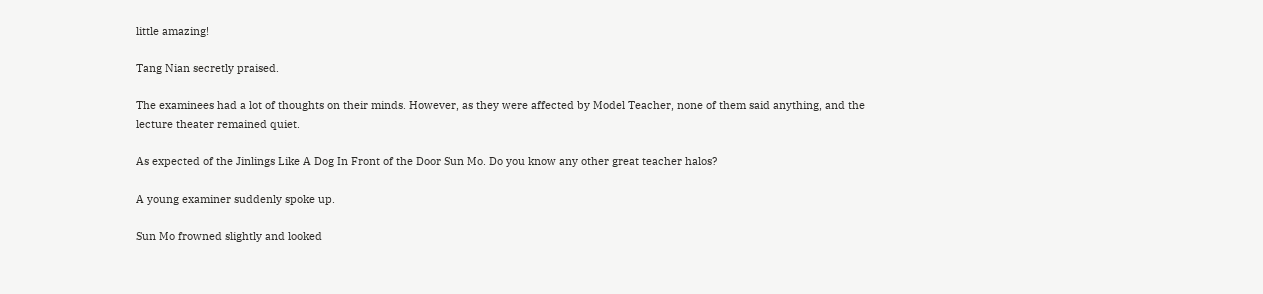little amazing!

Tang Nian secretly praised.

The examinees had a lot of thoughts on their minds. However, as they were affected by Model Teacher, none of them said anything, and the lecture theater remained quiet.

As expected of the Jinlings Like A Dog In Front of the Door Sun Mo. Do you know any other great teacher halos?

A young examiner suddenly spoke up.

Sun Mo frowned slightly and looked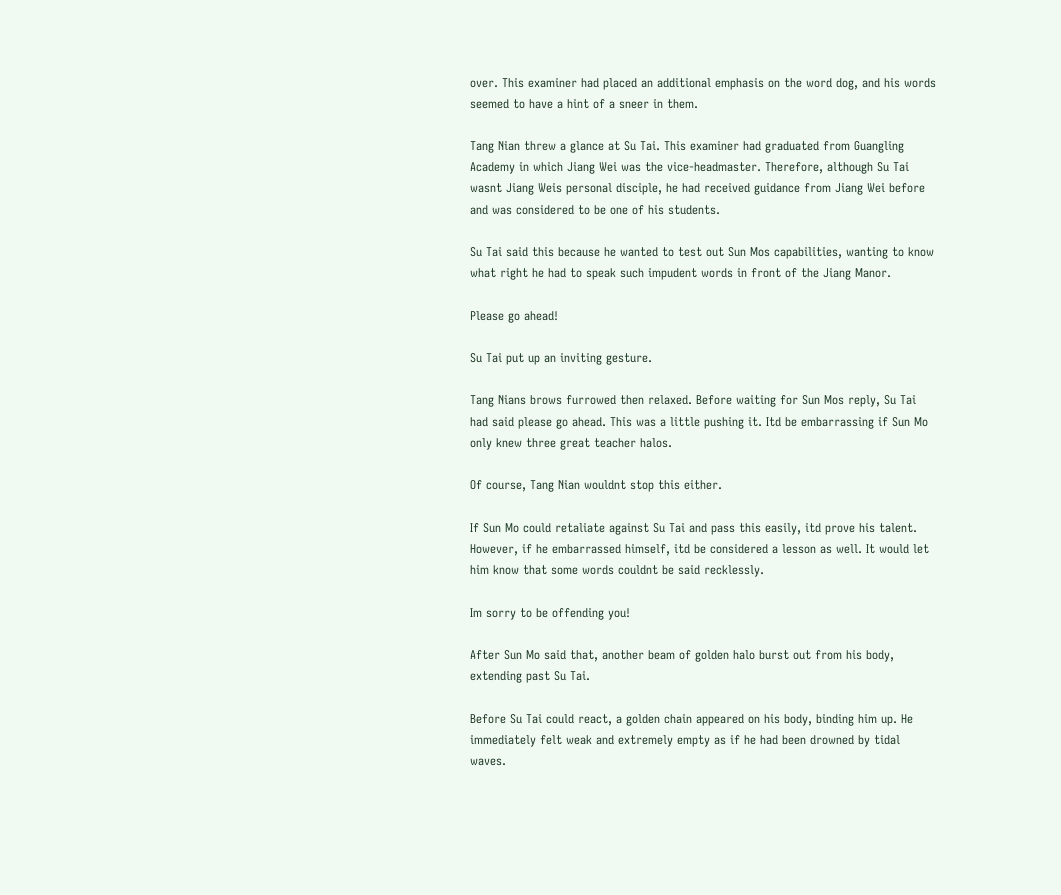over. This examiner had placed an additional emphasis on the word dog, and his words seemed to have a hint of a sneer in them.

Tang Nian threw a glance at Su Tai. This examiner had graduated from Guangling Academy in which Jiang Wei was the vice-headmaster. Therefore, although Su Tai wasnt Jiang Weis personal disciple, he had received guidance from Jiang Wei before and was considered to be one of his students.

Su Tai said this because he wanted to test out Sun Mos capabilities, wanting to know what right he had to speak such impudent words in front of the Jiang Manor.

Please go ahead!

Su Tai put up an inviting gesture.

Tang Nians brows furrowed then relaxed. Before waiting for Sun Mos reply, Su Tai had said please go ahead. This was a little pushing it. Itd be embarrassing if Sun Mo only knew three great teacher halos.

Of course, Tang Nian wouldnt stop this either.

If Sun Mo could retaliate against Su Tai and pass this easily, itd prove his talent. However, if he embarrassed himself, itd be considered a lesson as well. It would let him know that some words couldnt be said recklessly.

Im sorry to be offending you!

After Sun Mo said that, another beam of golden halo burst out from his body, extending past Su Tai.

Before Su Tai could react, a golden chain appeared on his body, binding him up. He immediately felt weak and extremely empty as if he had been drowned by tidal waves.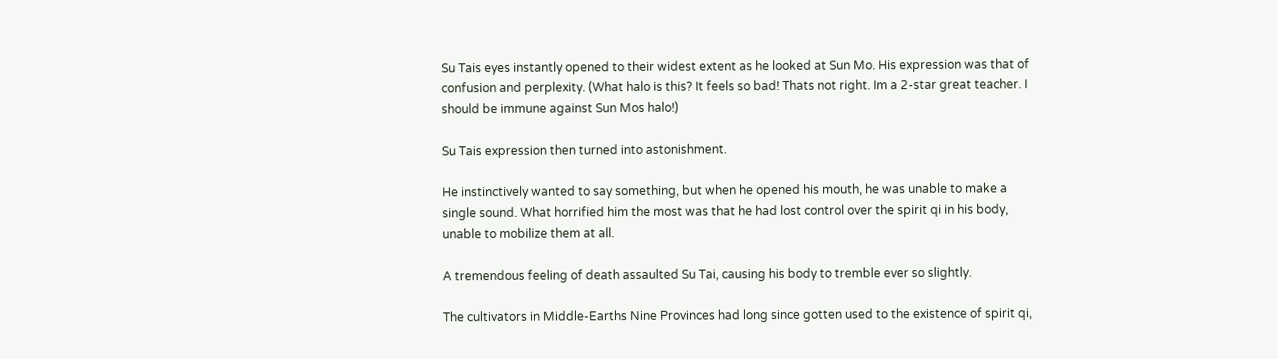Su Tais eyes instantly opened to their widest extent as he looked at Sun Mo. His expression was that of confusion and perplexity. (What halo is this? It feels so bad! Thats not right. Im a 2-star great teacher. I should be immune against Sun Mos halo!)

Su Tais expression then turned into astonishment.

He instinctively wanted to say something, but when he opened his mouth, he was unable to make a single sound. What horrified him the most was that he had lost control over the spirit qi in his body, unable to mobilize them at all.

A tremendous feeling of death assaulted Su Tai, causing his body to tremble ever so slightly.

The cultivators in Middle-Earths Nine Provinces had long since gotten used to the existence of spirit qi,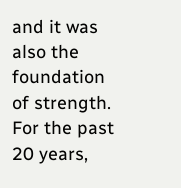and it was also the foundation of strength. For the past 20 years,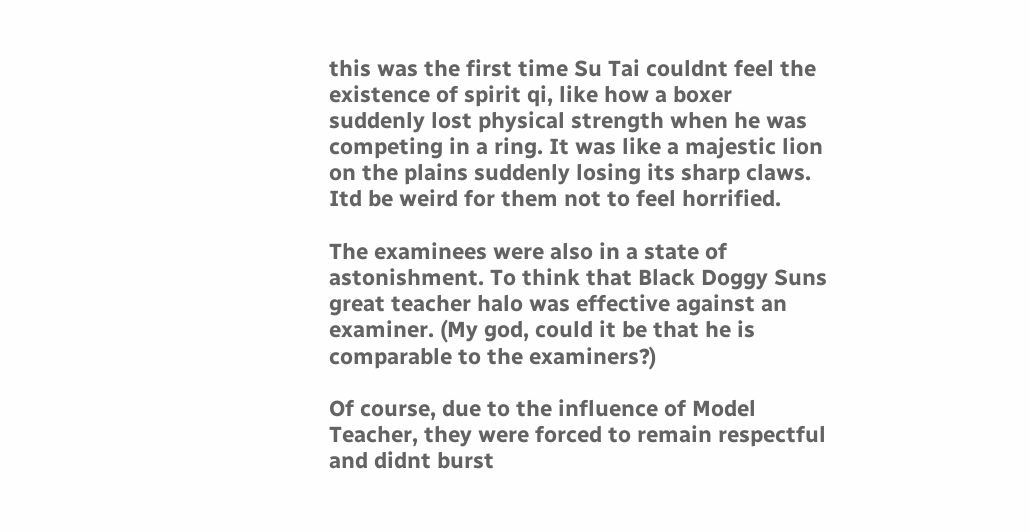this was the first time Su Tai couldnt feel the existence of spirit qi, like how a boxer suddenly lost physical strength when he was competing in a ring. It was like a majestic lion on the plains suddenly losing its sharp claws. Itd be weird for them not to feel horrified.

The examinees were also in a state of astonishment. To think that Black Doggy Suns great teacher halo was effective against an examiner. (My god, could it be that he is comparable to the examiners?)

Of course, due to the influence of Model Teacher, they were forced to remain respectful and didnt burst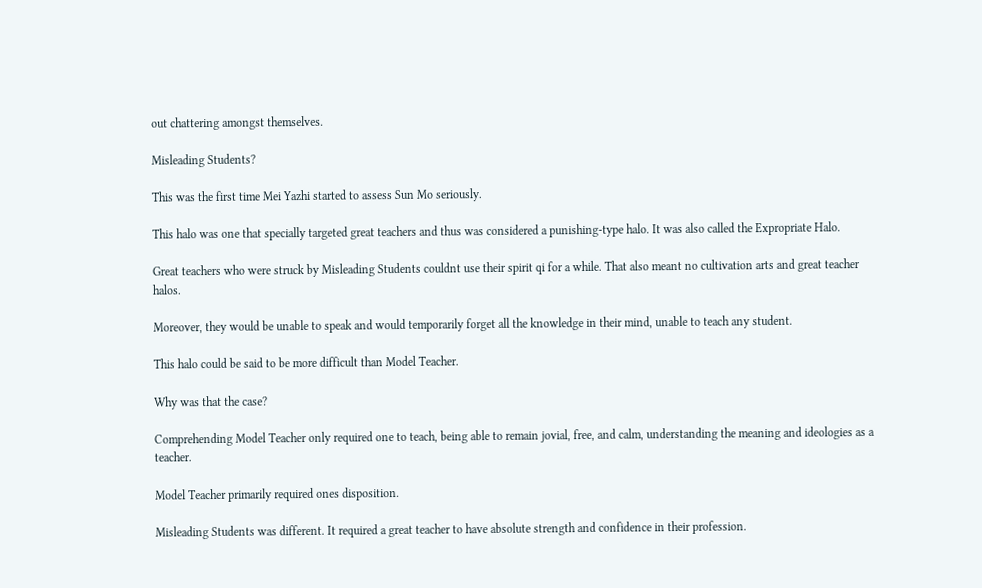out chattering amongst themselves.

Misleading Students?

This was the first time Mei Yazhi started to assess Sun Mo seriously.

This halo was one that specially targeted great teachers and thus was considered a punishing-type halo. It was also called the Expropriate Halo.

Great teachers who were struck by Misleading Students couldnt use their spirit qi for a while. That also meant no cultivation arts and great teacher halos.

Moreover, they would be unable to speak and would temporarily forget all the knowledge in their mind, unable to teach any student.

This halo could be said to be more difficult than Model Teacher.

Why was that the case?

Comprehending Model Teacher only required one to teach, being able to remain jovial, free, and calm, understanding the meaning and ideologies as a teacher.

Model Teacher primarily required ones disposition.

Misleading Students was different. It required a great teacher to have absolute strength and confidence in their profession.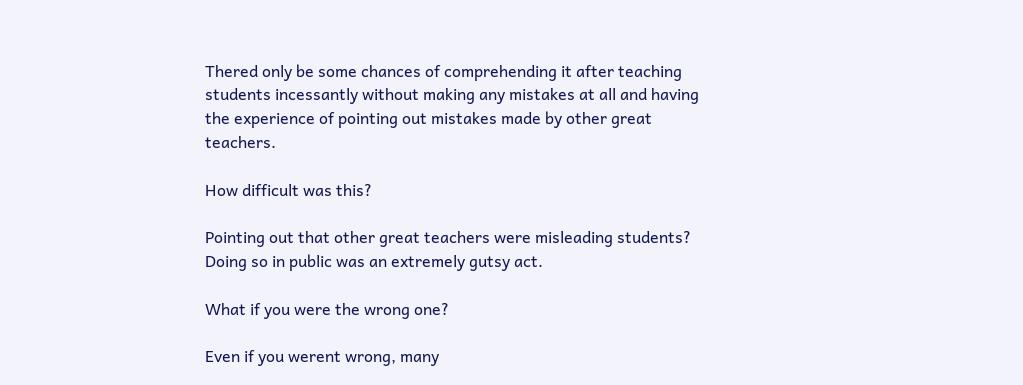Thered only be some chances of comprehending it after teaching students incessantly without making any mistakes at all and having the experience of pointing out mistakes made by other great teachers.

How difficult was this?

Pointing out that other great teachers were misleading students? Doing so in public was an extremely gutsy act.

What if you were the wrong one?

Even if you werent wrong, many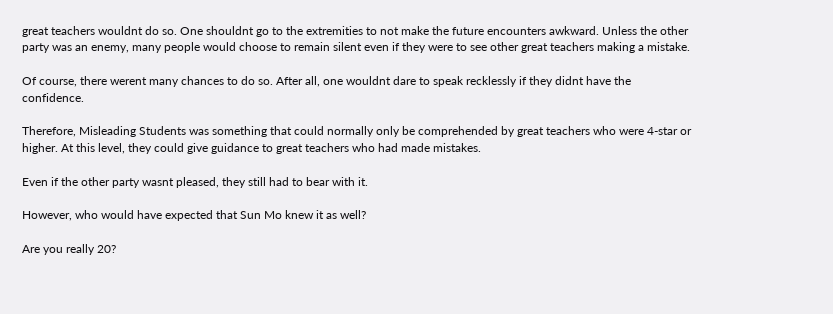great teachers wouldnt do so. One shouldnt go to the extremities to not make the future encounters awkward. Unless the other party was an enemy, many people would choose to remain silent even if they were to see other great teachers making a mistake.

Of course, there werent many chances to do so. After all, one wouldnt dare to speak recklessly if they didnt have the confidence.

Therefore, Misleading Students was something that could normally only be comprehended by great teachers who were 4-star or higher. At this level, they could give guidance to great teachers who had made mistakes.

Even if the other party wasnt pleased, they still had to bear with it.

However, who would have expected that Sun Mo knew it as well?

Are you really 20?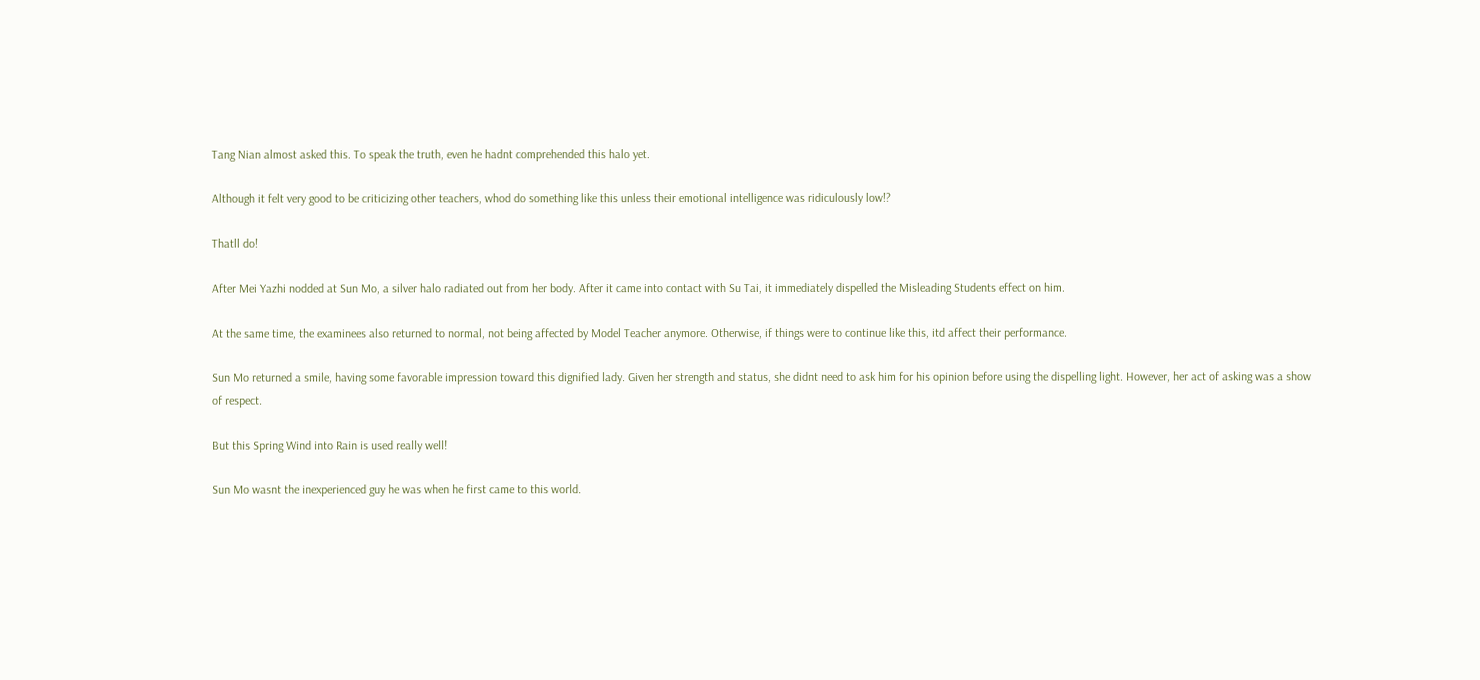Tang Nian almost asked this. To speak the truth, even he hadnt comprehended this halo yet.

Although it felt very good to be criticizing other teachers, whod do something like this unless their emotional intelligence was ridiculously low!?

Thatll do!

After Mei Yazhi nodded at Sun Mo, a silver halo radiated out from her body. After it came into contact with Su Tai, it immediately dispelled the Misleading Students effect on him.

At the same time, the examinees also returned to normal, not being affected by Model Teacher anymore. Otherwise, if things were to continue like this, itd affect their performance.

Sun Mo returned a smile, having some favorable impression toward this dignified lady. Given her strength and status, she didnt need to ask him for his opinion before using the dispelling light. However, her act of asking was a show of respect.

But this Spring Wind into Rain is used really well!

Sun Mo wasnt the inexperienced guy he was when he first came to this world.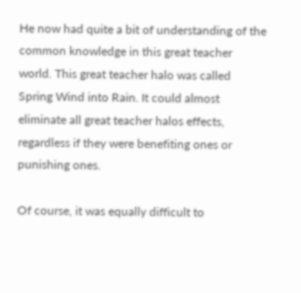He now had quite a bit of understanding of the common knowledge in this great teacher world. This great teacher halo was called Spring Wind into Rain. It could almost eliminate all great teacher halos effects, regardless if they were benefiting ones or punishing ones.

Of course, it was equally difficult to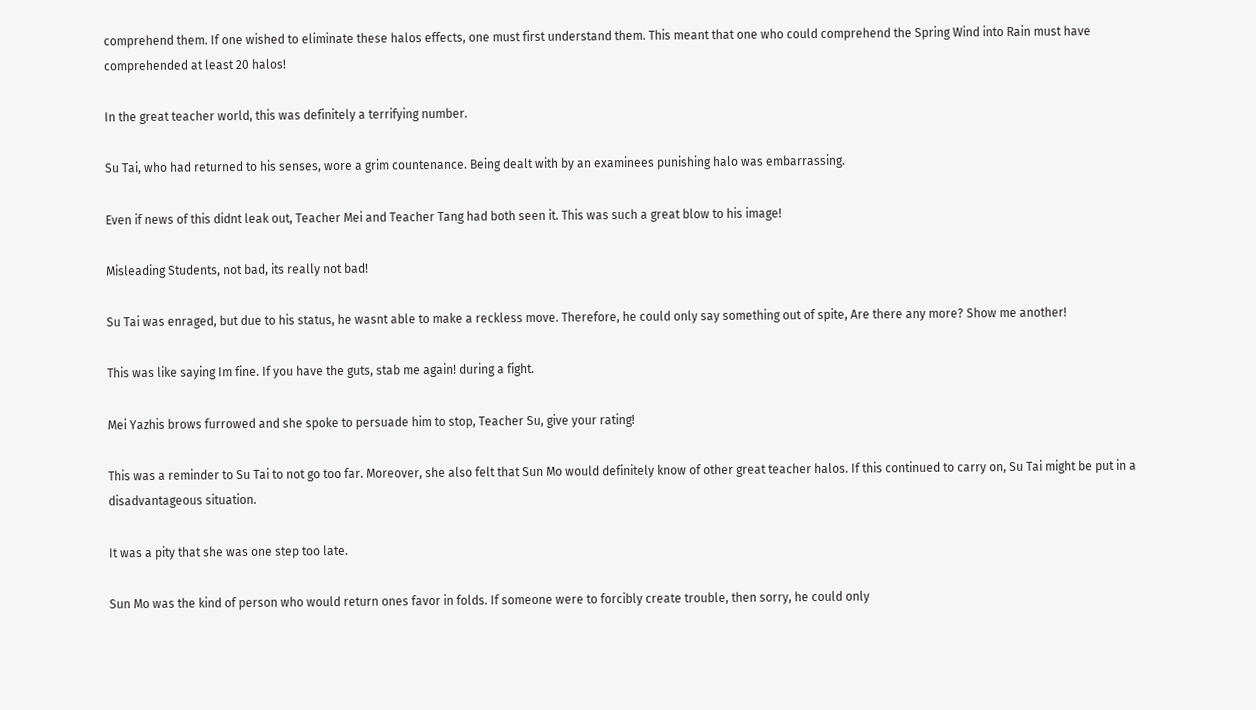comprehend them. If one wished to eliminate these halos effects, one must first understand them. This meant that one who could comprehend the Spring Wind into Rain must have comprehended at least 20 halos!

In the great teacher world, this was definitely a terrifying number.

Su Tai, who had returned to his senses, wore a grim countenance. Being dealt with by an examinees punishing halo was embarrassing.

Even if news of this didnt leak out, Teacher Mei and Teacher Tang had both seen it. This was such a great blow to his image!

Misleading Students, not bad, its really not bad!

Su Tai was enraged, but due to his status, he wasnt able to make a reckless move. Therefore, he could only say something out of spite, Are there any more? Show me another!

This was like saying Im fine. If you have the guts, stab me again! during a fight.

Mei Yazhis brows furrowed and she spoke to persuade him to stop, Teacher Su, give your rating!

This was a reminder to Su Tai to not go too far. Moreover, she also felt that Sun Mo would definitely know of other great teacher halos. If this continued to carry on, Su Tai might be put in a disadvantageous situation.

It was a pity that she was one step too late.

Sun Mo was the kind of person who would return ones favor in folds. If someone were to forcibly create trouble, then sorry, he could only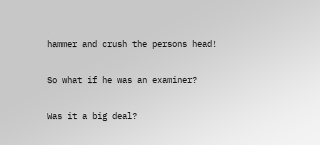hammer and crush the persons head!

So what if he was an examiner?

Was it a big deal?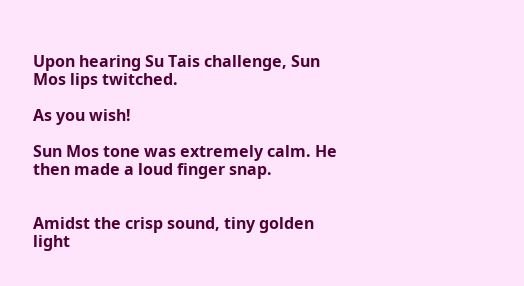Upon hearing Su Tais challenge, Sun Mos lips twitched.

As you wish!

Sun Mos tone was extremely calm. He then made a loud finger snap.


Amidst the crisp sound, tiny golden light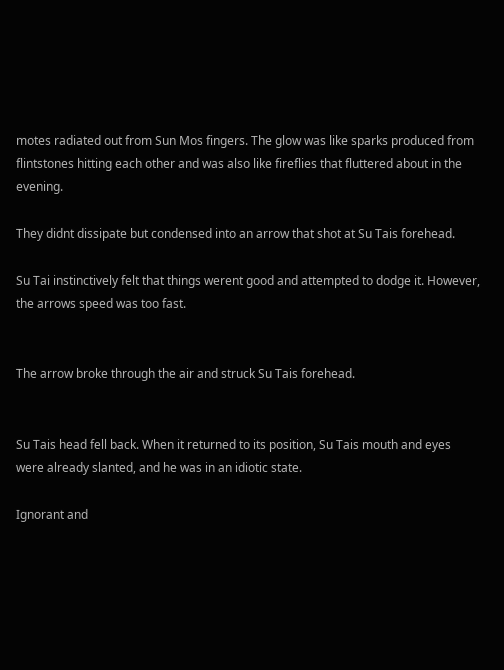motes radiated out from Sun Mos fingers. The glow was like sparks produced from flintstones hitting each other and was also like fireflies that fluttered about in the evening.

They didnt dissipate but condensed into an arrow that shot at Su Tais forehead.

Su Tai instinctively felt that things werent good and attempted to dodge it. However, the arrows speed was too fast.


The arrow broke through the air and struck Su Tais forehead.


Su Tais head fell back. When it returned to its position, Su Tais mouth and eyes were already slanted, and he was in an idiotic state.

Ignorant and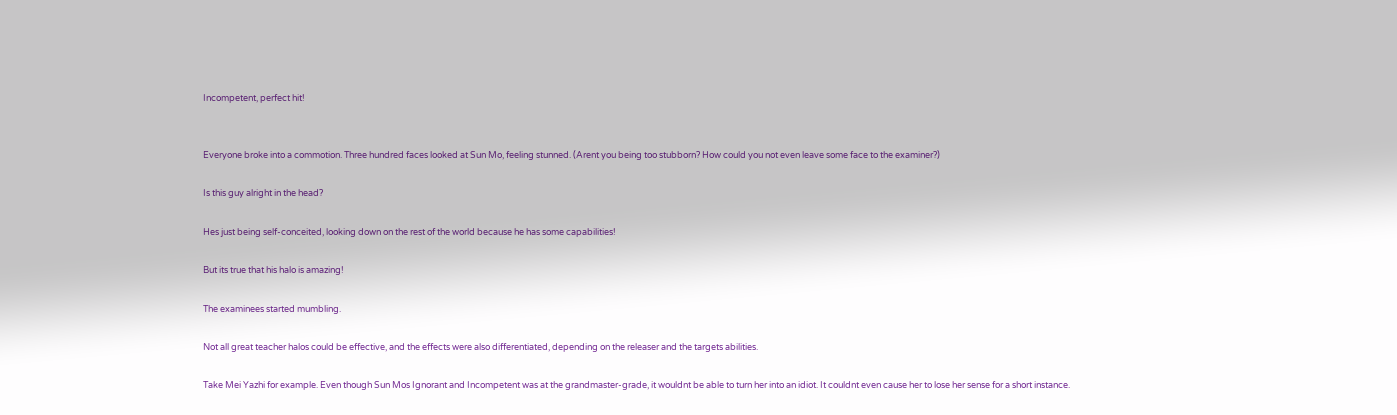Incompetent, perfect hit!


Everyone broke into a commotion. Three hundred faces looked at Sun Mo, feeling stunned. (Arent you being too stubborn? How could you not even leave some face to the examiner?)

Is this guy alright in the head?

Hes just being self-conceited, looking down on the rest of the world because he has some capabilities!

But its true that his halo is amazing!

The examinees started mumbling.

Not all great teacher halos could be effective, and the effects were also differentiated, depending on the releaser and the targets abilities.

Take Mei Yazhi for example. Even though Sun Mos Ignorant and Incompetent was at the grandmaster-grade, it wouldnt be able to turn her into an idiot. It couldnt even cause her to lose her sense for a short instance.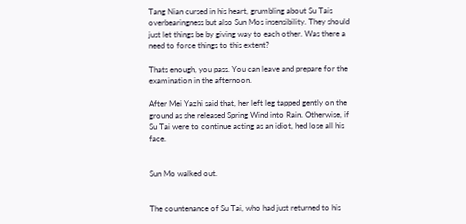Tang Nian cursed in his heart, grumbling about Su Tais overbearingness but also Sun Mos insensibility. They should just let things be by giving way to each other. Was there a need to force things to this extent?

Thats enough, you pass. You can leave and prepare for the examination in the afternoon.

After Mei Yazhi said that, her left leg tapped gently on the ground as she released Spring Wind into Rain. Otherwise, if Su Tai were to continue acting as an idiot, hed lose all his face.


Sun Mo walked out.


The countenance of Su Tai, who had just returned to his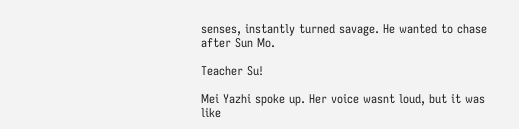senses, instantly turned savage. He wanted to chase after Sun Mo.

Teacher Su!

Mei Yazhi spoke up. Her voice wasnt loud, but it was like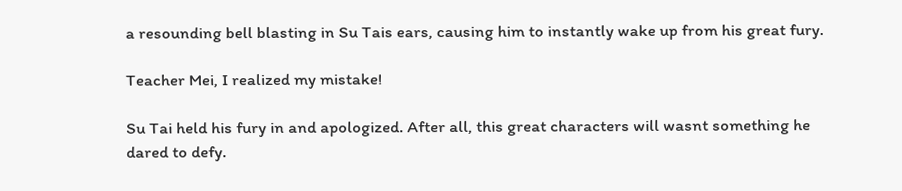a resounding bell blasting in Su Tais ears, causing him to instantly wake up from his great fury.

Teacher Mei, I realized my mistake!

Su Tai held his fury in and apologized. After all, this great characters will wasnt something he dared to defy.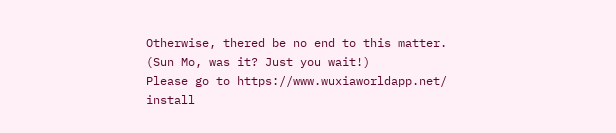Otherwise, thered be no end to this matter. (Sun Mo, was it? Just you wait!)
Please go to https://www.wuxiaworldapp.net/ install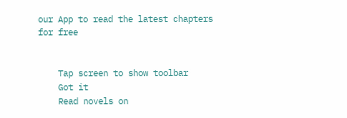our App to read the latest chapters for free


    Tap screen to show toolbar
    Got it
    Read novels on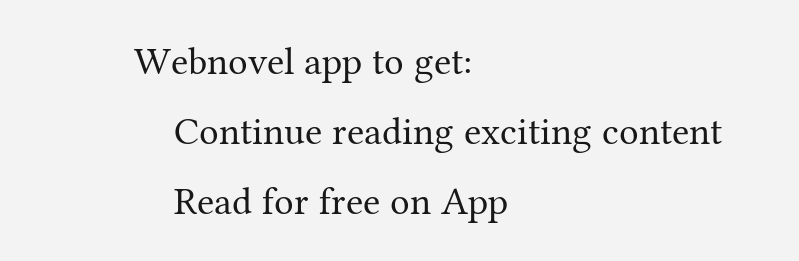Webnovel app to get:
    Continue reading exciting content
    Read for free on App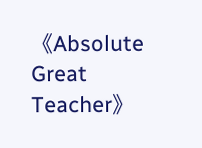《Absolute Great Teacher》